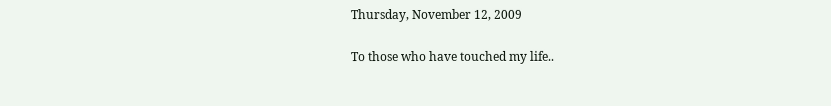Thursday, November 12, 2009

To those who have touched my life..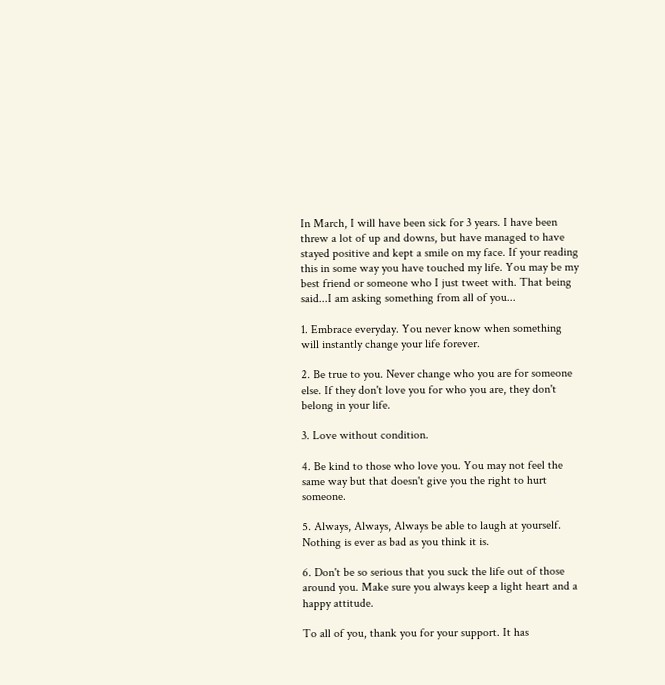In March, I will have been sick for 3 years. I have been threw a lot of up and downs, but have managed to have stayed positive and kept a smile on my face. If your reading this in some way you have touched my life. You may be my best friend or someone who I just tweet with. That being said...I am asking something from all of you...

1. Embrace everyday. You never know when something will instantly change your life forever.

2. Be true to you. Never change who you are for someone else. If they don't love you for who you are, they don't belong in your life.

3. Love without condition.

4. Be kind to those who love you. You may not feel the same way but that doesn't give you the right to hurt someone.

5. Always, Always, Always be able to laugh at yourself. Nothing is ever as bad as you think it is.

6. Don't be so serious that you suck the life out of those around you. Make sure you always keep a light heart and a happy attitude.

To all of you, thank you for your support. It has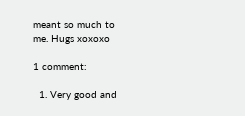meant so much to me. Hugs xoxoxo

1 comment:

  1. Very good and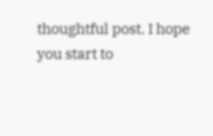thoughtful post. I hope you start to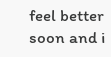feel better soon and i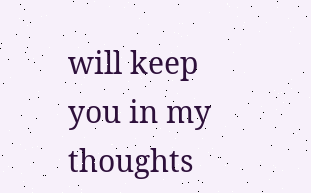will keep you in my thoughts